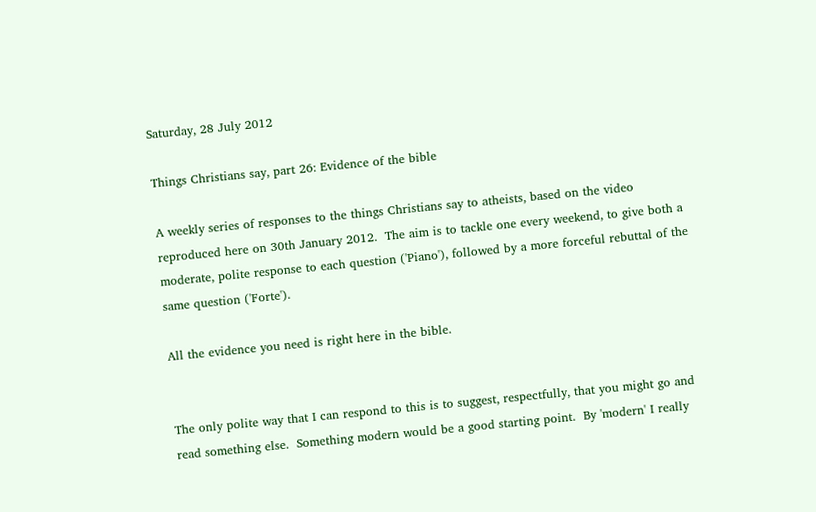Saturday, 28 July 2012

Things Christians say, part 26: Evidence of the bible

A weekly series of responses to the things Christians say to atheists, based on the video reproduced here on 30th January 2012.  The aim is to tackle one every weekend, to give both a moderate, polite response to each question ('Piano'), followed by a more forceful rebuttal of the same question ('Forte').

All the evidence you need is right here in the bible.


The only polite way that I can respond to this is to suggest, respectfully, that you might go and read something else.  Something modern would be a good starting point.  By 'modern' I really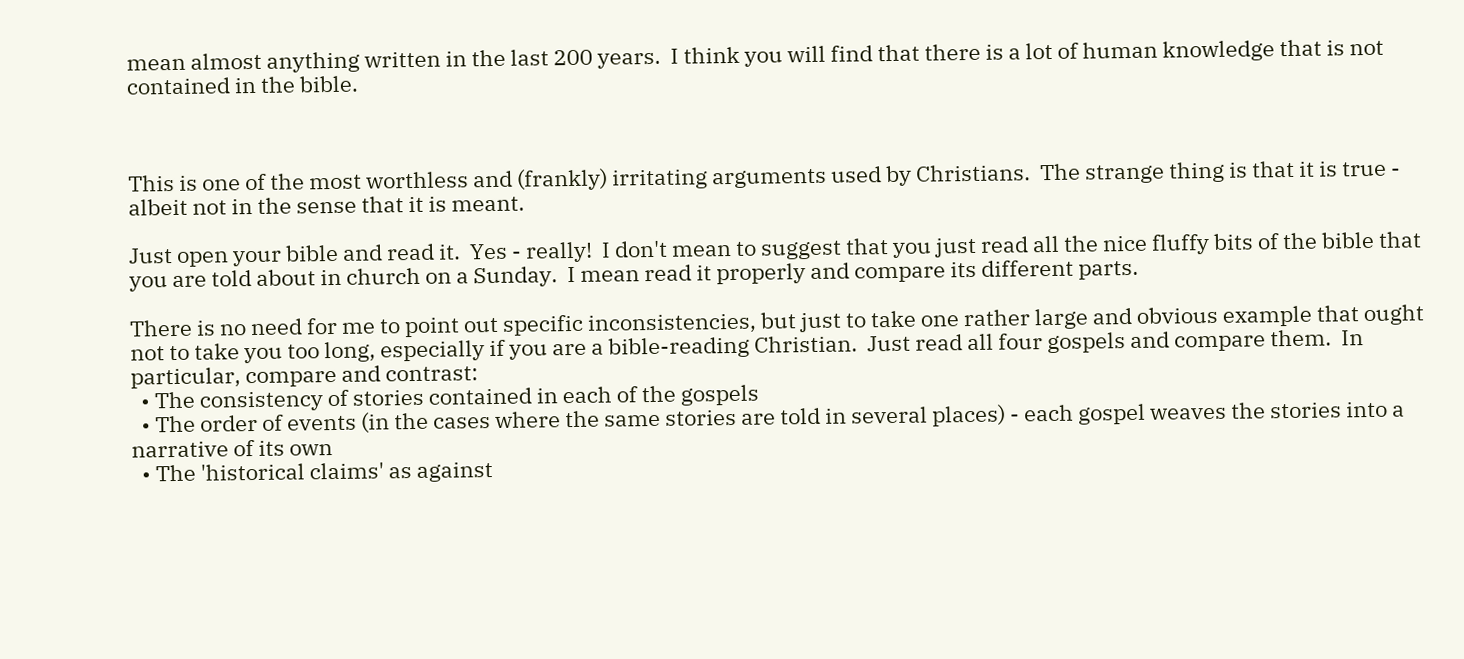mean almost anything written in the last 200 years.  I think you will find that there is a lot of human knowledge that is not contained in the bible.



This is one of the most worthless and (frankly) irritating arguments used by Christians.  The strange thing is that it is true - albeit not in the sense that it is meant.

Just open your bible and read it.  Yes - really!  I don't mean to suggest that you just read all the nice fluffy bits of the bible that you are told about in church on a Sunday.  I mean read it properly and compare its different parts.

There is no need for me to point out specific inconsistencies, but just to take one rather large and obvious example that ought not to take you too long, especially if you are a bible-reading Christian.  Just read all four gospels and compare them.  In particular, compare and contrast:
  • The consistency of stories contained in each of the gospels
  • The order of events (in the cases where the same stories are told in several places) - each gospel weaves the stories into a narrative of its own
  • The 'historical claims' as against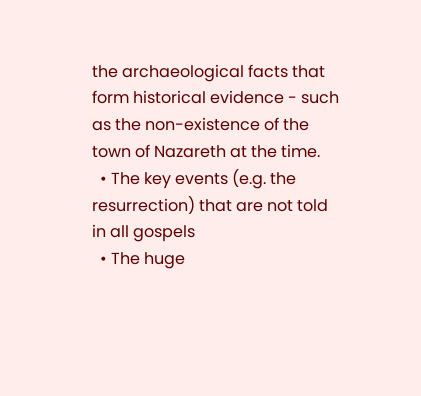the archaeological facts that form historical evidence - such as the non-existence of the town of Nazareth at the time.
  • The key events (e.g. the resurrection) that are not told in all gospels
  • The huge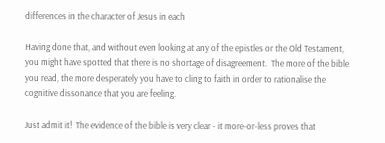differences in the character of Jesus in each

Having done that, and without even looking at any of the epistles or the Old Testament, you might have spotted that there is no shortage of disagreement.  The more of the bible you read, the more desperately you have to cling to faith in order to rationalise the cognitive dissonance that you are feeling.

Just admit it!  The evidence of the bible is very clear - it more-or-less proves that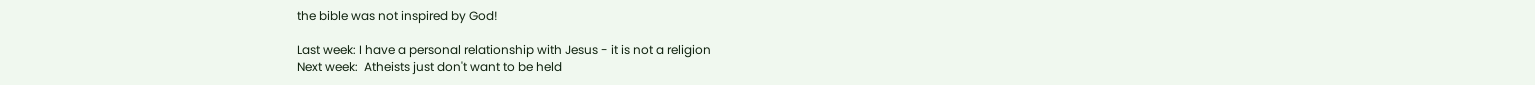the bible was not inspired by God!

Last week: I have a personal relationship with Jesus - it is not a religion
Next week:  Atheists just don't want to be held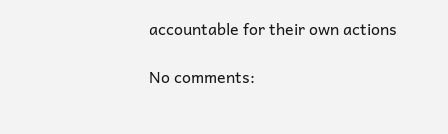accountable for their own actions

No comments: